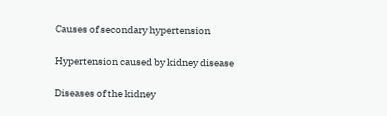Causes of secondary hypertension

Hypertension caused by kidney disease

Diseases of the kidney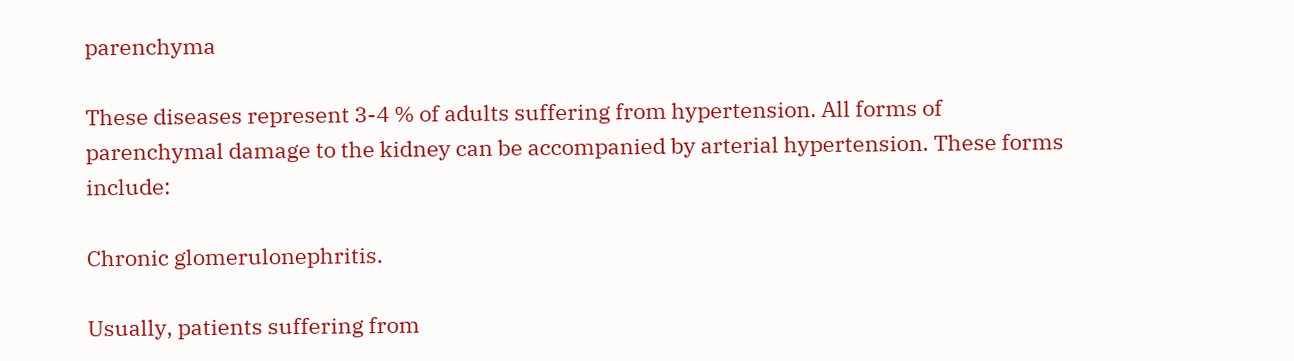parenchyma

These diseases represent 3-4 % of adults suffering from hypertension. All forms of parenchymal damage to the kidney can be accompanied by arterial hypertension. These forms include:

Chronic glomerulonephritis.

Usually, patients suffering from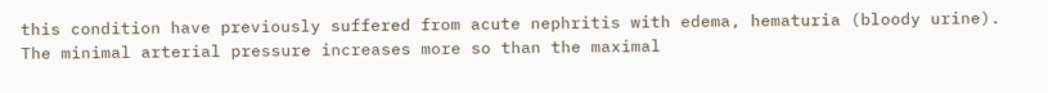this condition have previously suffered from acute nephritis with edema, hematuria (bloody urine). The minimal arterial pressure increases more so than the maximal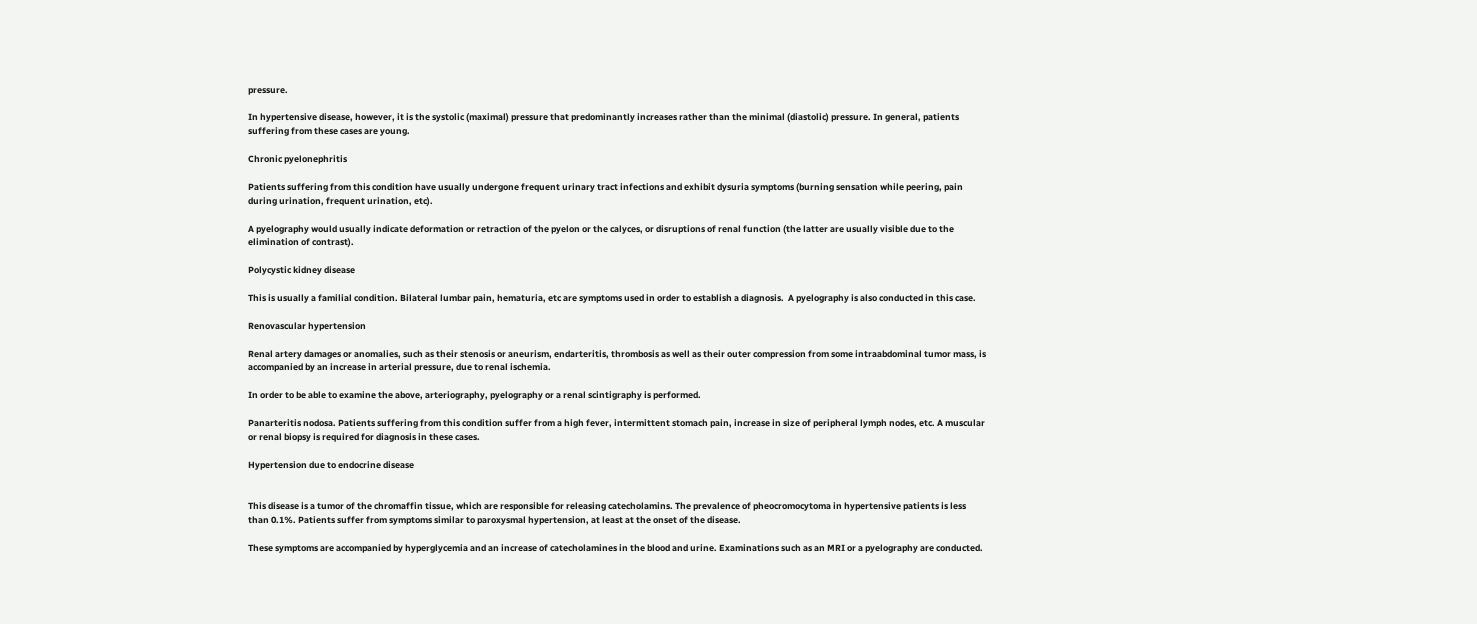pressure.

In hypertensive disease, however, it is the systolic (maximal) pressure that predominantly increases rather than the minimal (diastolic) pressure. In general, patients suffering from these cases are young.

Chronic pyelonephritis

Patients suffering from this condition have usually undergone frequent urinary tract infections and exhibit dysuria symptoms (burning sensation while peering, pain during urination, frequent urination, etc).

A pyelography would usually indicate deformation or retraction of the pyelon or the calyces, or disruptions of renal function (the latter are usually visible due to the elimination of contrast).

Polycystic kidney disease

This is usually a familial condition. Bilateral lumbar pain, hematuria, etc are symptoms used in order to establish a diagnosis.  A pyelography is also conducted in this case.

Renovascular hypertension

Renal artery damages or anomalies, such as their stenosis or aneurism, endarteritis, thrombosis as well as their outer compression from some intraabdominal tumor mass, is accompanied by an increase in arterial pressure, due to renal ischemia.

In order to be able to examine the above, arteriography, pyelography or a renal scintigraphy is performed.

Panarteritis nodosa. Patients suffering from this condition suffer from a high fever, intermittent stomach pain, increase in size of peripheral lymph nodes, etc. A muscular or renal biopsy is required for diagnosis in these cases.

Hypertension due to endocrine disease


This disease is a tumor of the chromaffin tissue, which are responsible for releasing catecholamins. The prevalence of pheocromocytoma in hypertensive patients is less than 0.1%. Patients suffer from symptoms similar to paroxysmal hypertension, at least at the onset of the disease.

These symptoms are accompanied by hyperglycemia and an increase of catecholamines in the blood and urine. Examinations such as an MRI or a pyelography are conducted.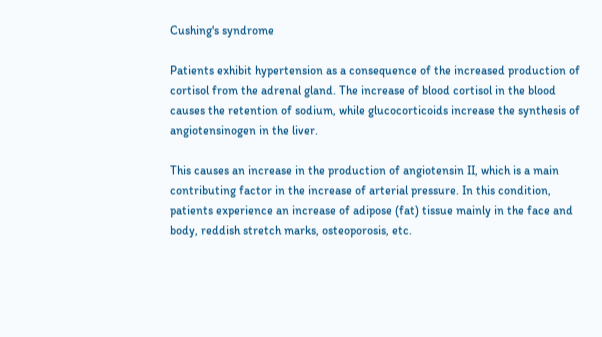Cushing's syndrome

Patients exhibit hypertension as a consequence of the increased production of cortisol from the adrenal gland. The increase of blood cortisol in the blood causes the retention of sodium, while glucocorticoids increase the synthesis of angiotensinogen in the liver.

This causes an increase in the production of angiotensin II, which is a main contributing factor in the increase of arterial pressure. In this condition, patients experience an increase of adipose (fat) tissue mainly in the face and body, reddish stretch marks, osteoporosis, etc.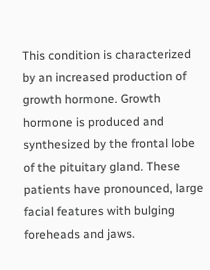This condition is characterized by an increased production of growth hormone. Growth hormone is produced and synthesized by the frontal lobe of the pituitary gland. These patients have pronounced, large facial features with bulging foreheads and jaws.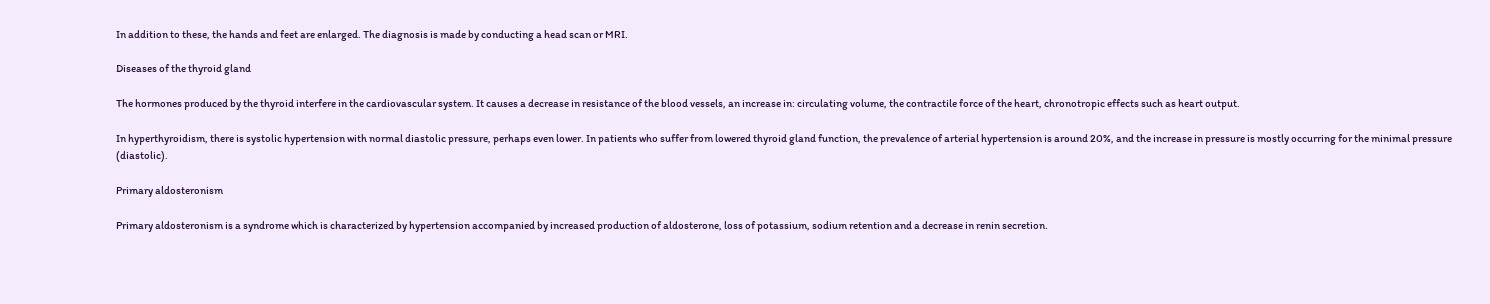In addition to these, the hands and feet are enlarged. The diagnosis is made by conducting a head scan or MRI.

Diseases of the thyroid gland

The hormones produced by the thyroid interfere in the cardiovascular system. It causes a decrease in resistance of the blood vessels, an increase in: circulating volume, the contractile force of the heart, chronotropic effects such as heart output.

In hyperthyroidism, there is systolic hypertension with normal diastolic pressure, perhaps even lower. In patients who suffer from lowered thyroid gland function, the prevalence of arterial hypertension is around 20%, and the increase in pressure is mostly occurring for the minimal pressure (diastolic).

Primary aldosteronism

Primary aldosteronism is a syndrome which is characterized by hypertension accompanied by increased production of aldosterone, loss of potassium, sodium retention and a decrease in renin secretion.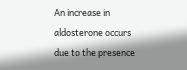An increase in aldosterone occurs due to the presence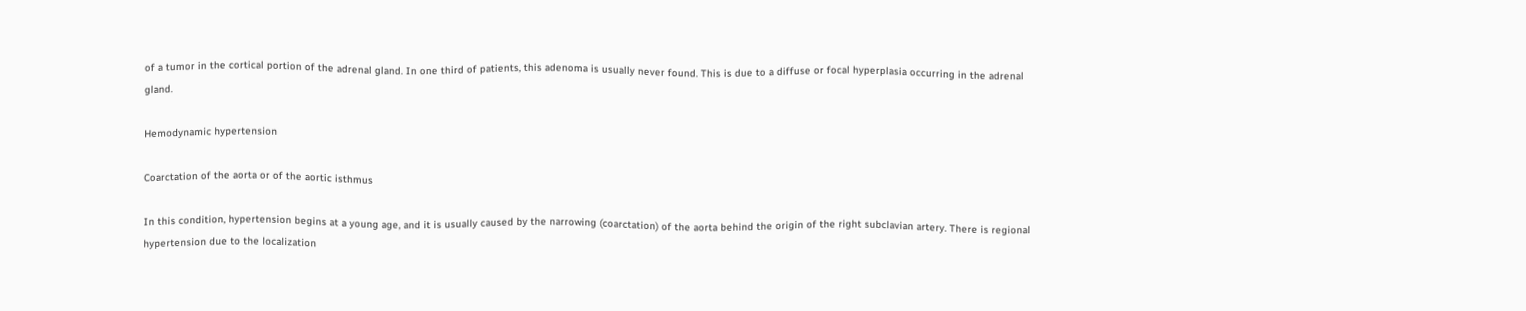of a tumor in the cortical portion of the adrenal gland. In one third of patients, this adenoma is usually never found. This is due to a diffuse or focal hyperplasia occurring in the adrenal gland.

Hemodynamic hypertension

Coarctation of the aorta or of the aortic isthmus

In this condition, hypertension begins at a young age, and it is usually caused by the narrowing (coarctation) of the aorta behind the origin of the right subclavian artery. There is regional hypertension due to the localization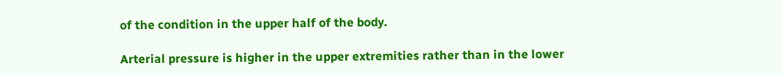of the condition in the upper half of the body.

Arterial pressure is higher in the upper extremities rather than in the lower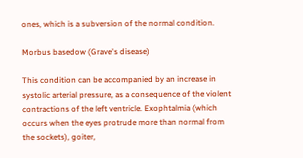ones, which is a subversion of the normal condition.

Morbus basedow (Grave's disease)

This condition can be accompanied by an increase in systolic arterial pressure, as a consequence of the violent contractions of the left ventricle. Exophtalmia (which occurs when the eyes protrude more than normal from the sockets), goiter,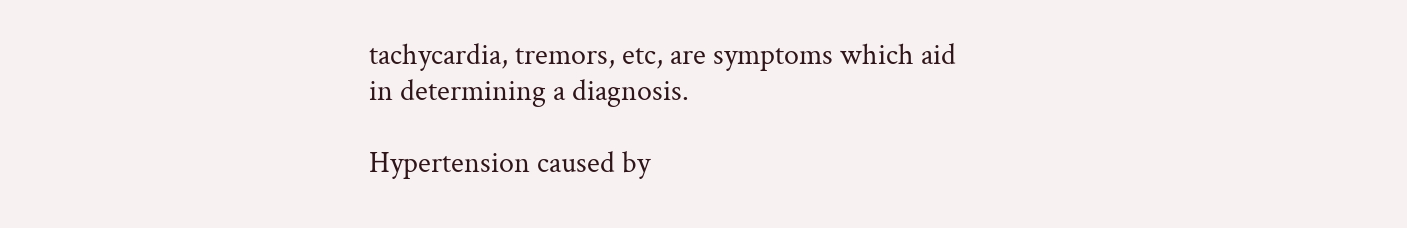tachycardia, tremors, etc, are symptoms which aid in determining a diagnosis.

Hypertension caused by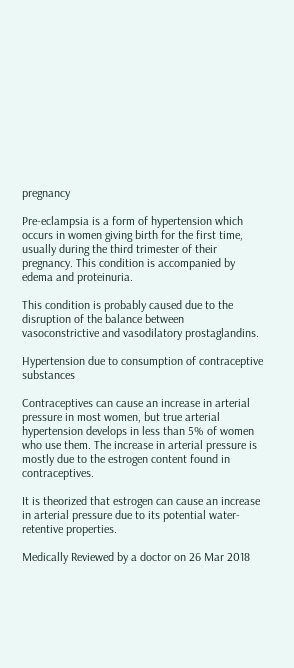pregnancy

Pre-eclampsia is a form of hypertension which occurs in women giving birth for the first time, usually during the third trimester of their pregnancy. This condition is accompanied by edema and proteinuria.

This condition is probably caused due to the disruption of the balance between vasoconstrictive and vasodilatory prostaglandins.

Hypertension due to consumption of contraceptive substances

Contraceptives can cause an increase in arterial pressure in most women, but true arterial hypertension develops in less than 5% of women who use them. The increase in arterial pressure is mostly due to the estrogen content found in contraceptives.

It is theorized that estrogen can cause an increase in arterial pressure due to its potential water-retentive properties.

Medically Reviewed by a doctor on 26 Mar 2018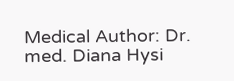Medical Author: Dr. med. Diana Hysi